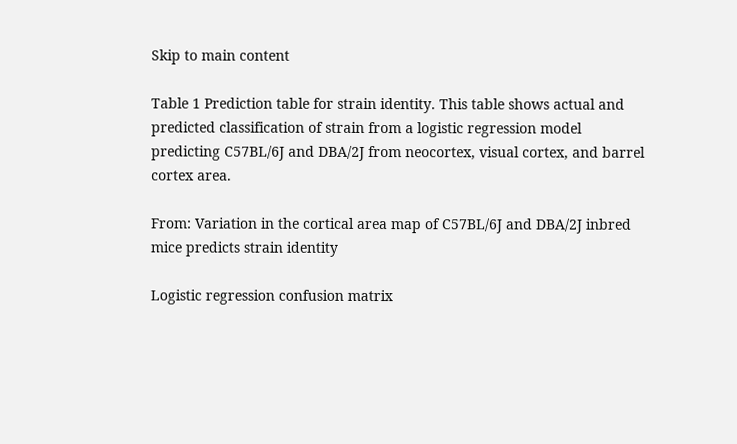Skip to main content

Table 1 Prediction table for strain identity. This table shows actual and predicted classification of strain from a logistic regression model predicting C57BL/6J and DBA/2J from neocortex, visual cortex, and barrel cortex area.

From: Variation in the cortical area map of C57BL/6J and DBA/2J inbred mice predicts strain identity

Logistic regression confusion matrix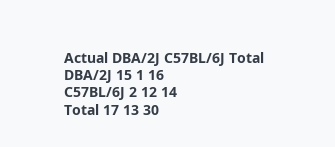Actual DBA/2J C57BL/6J Total
DBA/2J 15 1 16
C57BL/6J 2 12 14
Total 17 13 30